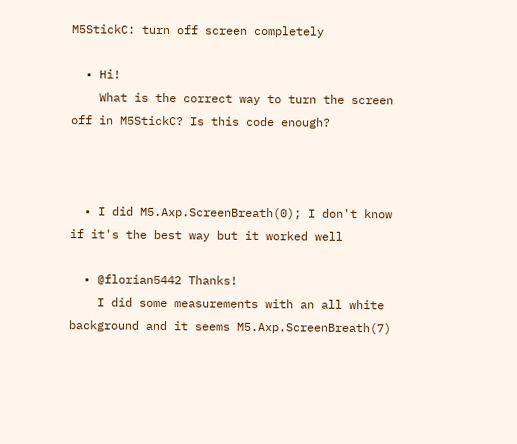M5StickC: turn off screen completely

  • Hi!
    What is the correct way to turn the screen off in M5StickC? Is this code enough?



  • I did M5.Axp.ScreenBreath(0); I don't know if it's the best way but it worked well

  • @florian5442 Thanks!
    I did some measurements with an all white background and it seems M5.Axp.ScreenBreath(7)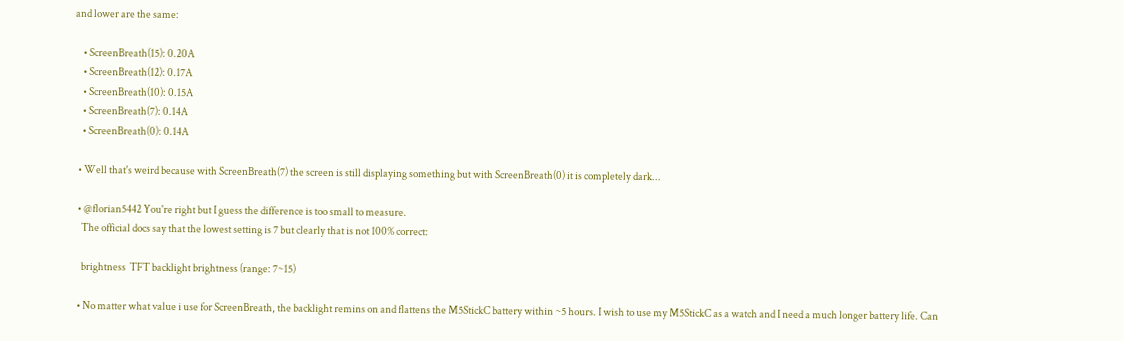and lower are the same:

    • ScreenBreath(15): 0.20A
    • ScreenBreath(12): 0.17A
    • ScreenBreath(10): 0.15A
    • ScreenBreath(7): 0.14A
    • ScreenBreath(0): 0.14A

  • Well that's weird because with ScreenBreath(7) the screen is still displaying something but with ScreenBreath(0) it is completely dark...

  • @florian5442 You're right but I guess the difference is too small to measure.
    The official docs say that the lowest setting is 7 but clearly that is not 100% correct:

    brightness  TFT backlight brightness (range: 7~15)

  • No matter what value i use for ScreenBreath, the backlight remins on and flattens the M5StickC battery within ~5 hours. I wish to use my M5StickC as a watch and I need a much longer battery life. Can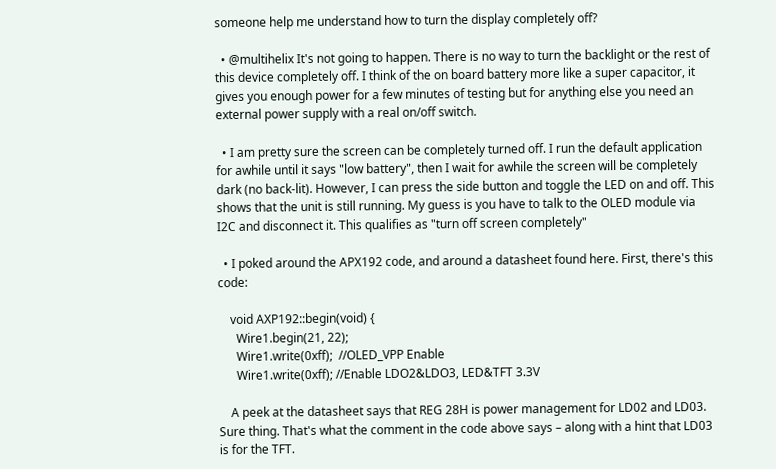someone help me understand how to turn the display completely off?

  • @multihelix It's not going to happen. There is no way to turn the backlight or the rest of this device completely off. I think of the on board battery more like a super capacitor, it gives you enough power for a few minutes of testing but for anything else you need an external power supply with a real on/off switch.

  • I am pretty sure the screen can be completely turned off. I run the default application for awhile until it says "low battery", then I wait for awhile the screen will be completely dark (no back-lit). However, I can press the side button and toggle the LED on and off. This shows that the unit is still running. My guess is you have to talk to the OLED module via I2C and disconnect it. This qualifies as "turn off screen completely"

  • I poked around the APX192 code, and around a datasheet found here. First, there's this code:

    void AXP192::begin(void) {
      Wire1.begin(21, 22);
      Wire1.write(0xff);  //OLED_VPP Enable
      Wire1.write(0xff); //Enable LDO2&LDO3, LED&TFT 3.3V

    A peek at the datasheet says that REG 28H is power management for LD02 and LD03. Sure thing. That's what the comment in the code above says – along with a hint that LD03 is for the TFT.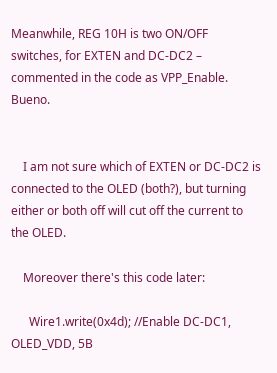Meanwhile, REG 10H is two ON/OFF switches, for EXTEN and DC-DC2 – commented in the code as VPP_Enable. Bueno.


    I am not sure which of EXTEN or DC-DC2 is connected to the OLED (both?), but turning either or both off will cut off the current to the OLED.

    Moreover there's this code later:

      Wire1.write(0x4d); //Enable DC-DC1, OLED_VDD, 5B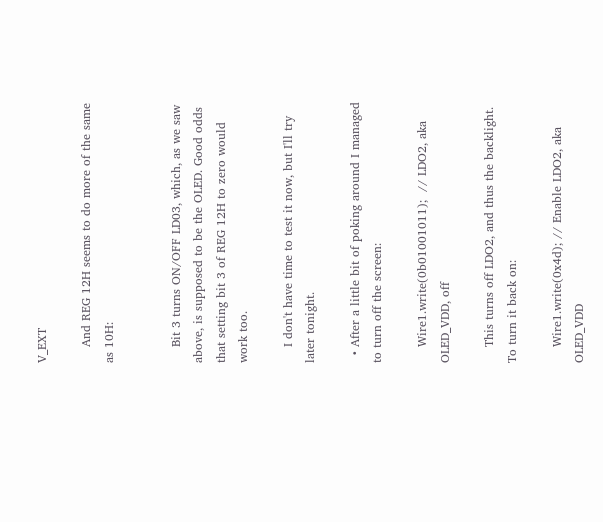V_EXT

    And REG 12H seems to do more of the same as 10H:


    Bit 3 turns ON/OFF LD03, which, as we saw above, is supposed to be the OLED. Good odds that setting bit 3 of REG 12H to zero would work too.

    I don't have time to test it now, but I'll try later tonight.

  • After a little bit of poking around I managed to turn off the screen:

    Wire1.write(0b01001011);  // LDO2, aka OLED_VDD, off

    This turns off LDO2, and thus the backlight. To turn it back on:

    Wire1.write(0x4d); // Enable LDO2, aka OLED_VDD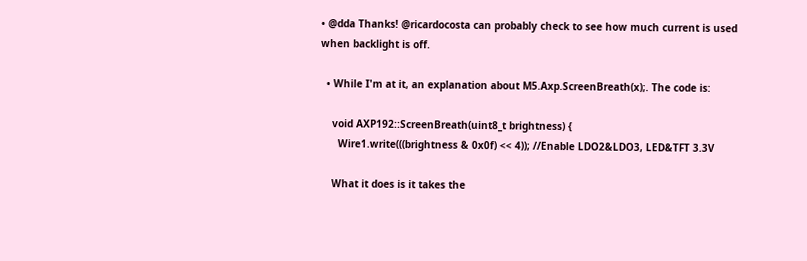• @dda Thanks! @ricardocosta can probably check to see how much current is used when backlight is off.

  • While I'm at it, an explanation about M5.Axp.ScreenBreath(x);. The code is:

    void AXP192::ScreenBreath(uint8_t brightness) {
      Wire1.write(((brightness & 0x0f) << 4)); //Enable LDO2&LDO3, LED&TFT 3.3V

    What it does is it takes the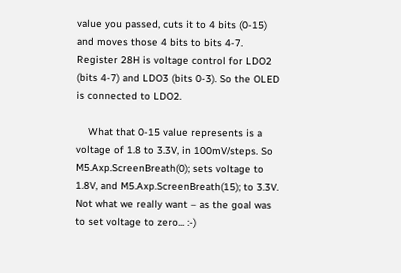value you passed, cuts it to 4 bits (0-15) and moves those 4 bits to bits 4-7. Register 28H is voltage control for LDO2 (bits 4-7) and LDO3 (bits 0-3). So the OLED is connected to LDO2.

    What that 0-15 value represents is a voltage of 1.8 to 3.3V, in 100mV/steps. So M5.Axp.ScreenBreath(0); sets voltage to 1.8V, and M5.Axp.ScreenBreath(15); to 3.3V. Not what we really want – as the goal was to set voltage to zero... :-)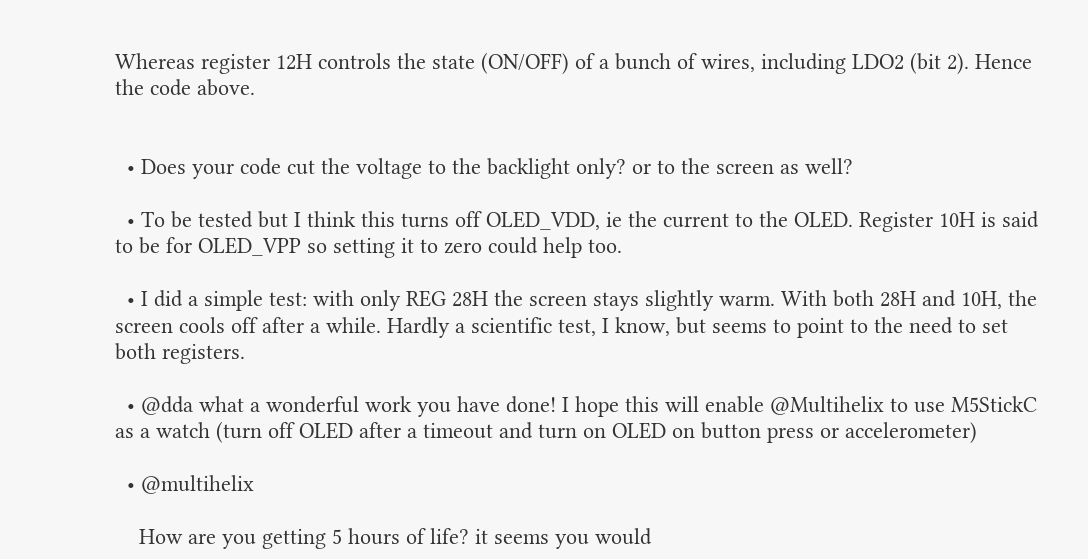Whereas register 12H controls the state (ON/OFF) of a bunch of wires, including LDO2 (bit 2). Hence the code above.


  • Does your code cut the voltage to the backlight only? or to the screen as well?

  • To be tested but I think this turns off OLED_VDD, ie the current to the OLED. Register 10H is said to be for OLED_VPP so setting it to zero could help too.

  • I did a simple test: with only REG 28H the screen stays slightly warm. With both 28H and 10H, the screen cools off after a while. Hardly a scientific test, I know, but seems to point to the need to set both registers.

  • @dda what a wonderful work you have done! I hope this will enable @Multihelix to use M5StickC as a watch (turn off OLED after a timeout and turn on OLED on button press or accelerometer)

  • @multihelix

    How are you getting 5 hours of life? it seems you would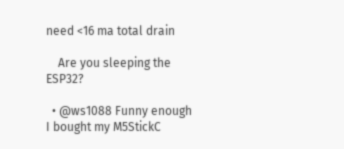need <16 ma total drain

    Are you sleeping the ESP32?

  • @ws1088 Funny enough I bought my M5StickC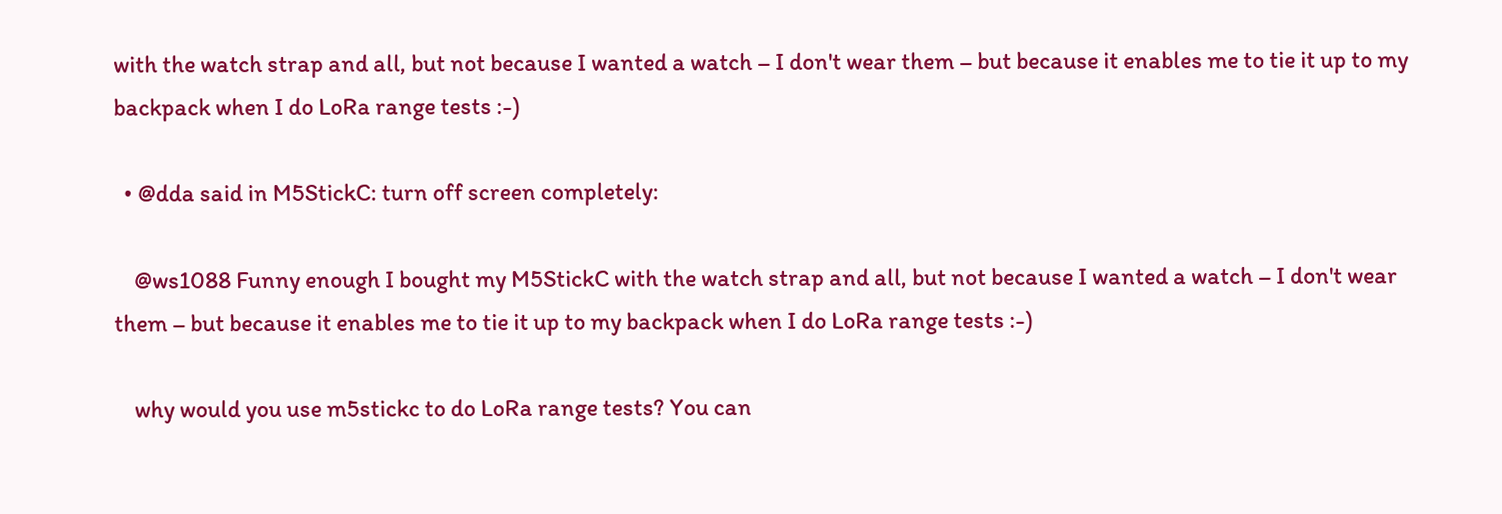with the watch strap and all, but not because I wanted a watch – I don't wear them – but because it enables me to tie it up to my backpack when I do LoRa range tests :-)

  • @dda said in M5StickC: turn off screen completely:

    @ws1088 Funny enough I bought my M5StickC with the watch strap and all, but not because I wanted a watch – I don't wear them – but because it enables me to tie it up to my backpack when I do LoRa range tests :-)

    why would you use m5stickc to do LoRa range tests? You can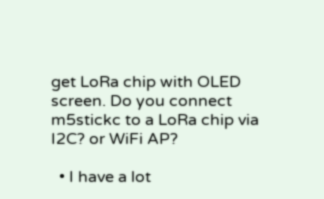get LoRa chip with OLED screen. Do you connect m5stickc to a LoRa chip via I2C? or WiFi AP?

  • I have a lot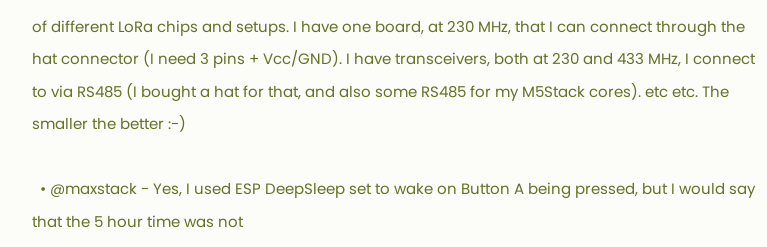of different LoRa chips and setups. I have one board, at 230 MHz, that I can connect through the hat connector (I need 3 pins + Vcc/GND). I have transceivers, both at 230 and 433 MHz, I connect to via RS485 (I bought a hat for that, and also some RS485 for my M5Stack cores). etc etc. The smaller the better :-)

  • @maxstack - Yes, I used ESP DeepSleep set to wake on Button A being pressed, but I would say that the 5 hour time was not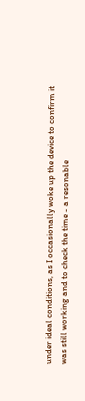under ideal conditions, as I occasionally woke up the device to confirm it was still working and to check the time - a resonable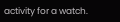activity for a watch.